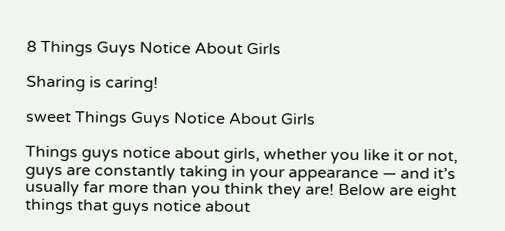8 Things Guys Notice About Girls

Sharing is caring!

sweet Things Guys Notice About Girls

Things guys notice about girls, whether you like it or not, guys are constantly taking in your appearance — and it’s usually far more than you think they are! Below are eight things that guys notice about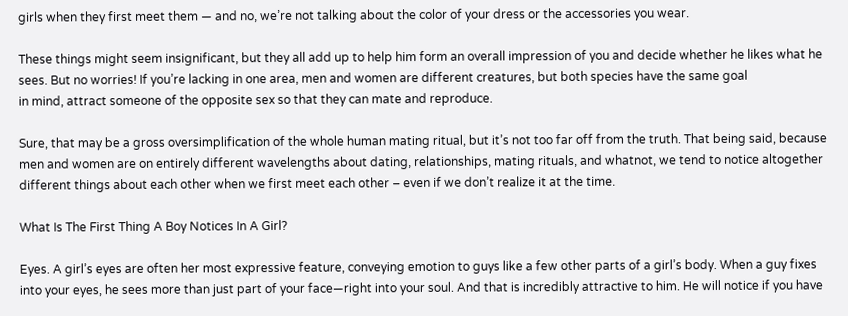girls when they first meet them — and no, we’re not talking about the color of your dress or the accessories you wear.

These things might seem insignificant, but they all add up to help him form an overall impression of you and decide whether he likes what he sees. But no worries! If you’re lacking in one area, men and women are different creatures, but both species have the same goal
in mind, attract someone of the opposite sex so that they can mate and reproduce.

Sure, that may be a gross oversimplification of the whole human mating ritual, but it’s not too far off from the truth. That being said, because men and women are on entirely different wavelengths about dating, relationships, mating rituals, and whatnot, we tend to notice altogether different things about each other when we first meet each other – even if we don’t realize it at the time.

What Is The First Thing A Boy Notices In A Girl?

Eyes. A girl’s eyes are often her most expressive feature, conveying emotion to guys like a few other parts of a girl’s body. When a guy fixes into your eyes, he sees more than just part of your face—right into your soul. And that is incredibly attractive to him. He will notice if you have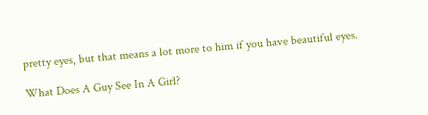pretty eyes, but that means a lot more to him if you have beautiful eyes.

What Does A Guy See In A Girl?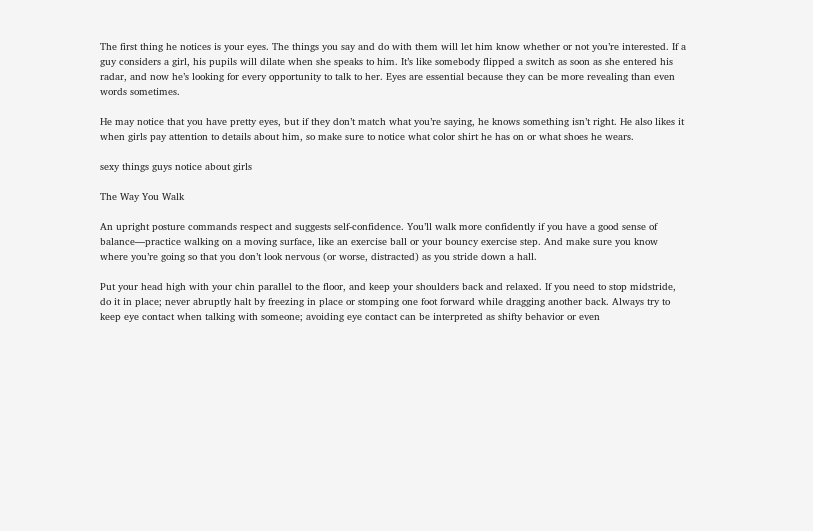The first thing he notices is your eyes. The things you say and do with them will let him know whether or not you’re interested. If a guy considers a girl, his pupils will dilate when she speaks to him. It’s like somebody flipped a switch as soon as she entered his radar, and now he’s looking for every opportunity to talk to her. Eyes are essential because they can be more revealing than even words sometimes.

He may notice that you have pretty eyes, but if they don’t match what you’re saying, he knows something isn’t right. He also likes it when girls pay attention to details about him, so make sure to notice what color shirt he has on or what shoes he wears.

sexy things guys notice about girls

The Way You Walk

An upright posture commands respect and suggests self-confidence. You’ll walk more confidently if you have a good sense of balance—practice walking on a moving surface, like an exercise ball or your bouncy exercise step. And make sure you know where you’re going so that you don’t look nervous (or worse, distracted) as you stride down a hall.

Put your head high with your chin parallel to the floor, and keep your shoulders back and relaxed. If you need to stop midstride, do it in place; never abruptly halt by freezing in place or stomping one foot forward while dragging another back. Always try to keep eye contact when talking with someone; avoiding eye contact can be interpreted as shifty behavior or even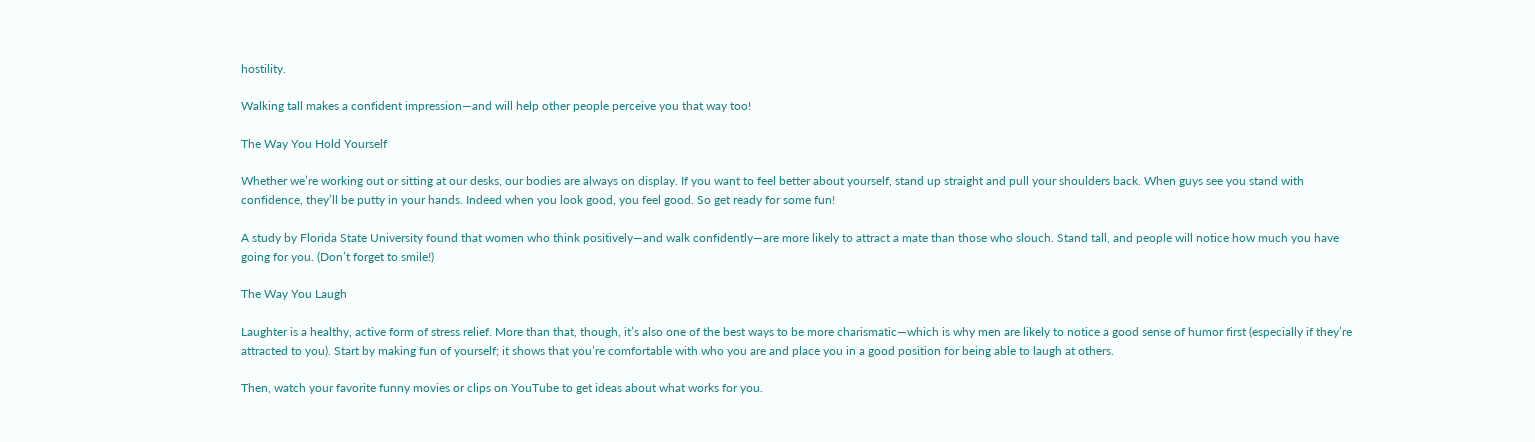hostility.

Walking tall makes a confident impression—and will help other people perceive you that way too!

The Way You Hold Yourself

Whether we’re working out or sitting at our desks, our bodies are always on display. If you want to feel better about yourself, stand up straight and pull your shoulders back. When guys see you stand with confidence, they’ll be putty in your hands. Indeed when you look good, you feel good. So get ready for some fun!

A study by Florida State University found that women who think positively—and walk confidently—are more likely to attract a mate than those who slouch. Stand tall, and people will notice how much you have going for you. (Don’t forget to smile!)

The Way You Laugh

Laughter is a healthy, active form of stress relief. More than that, though, it’s also one of the best ways to be more charismatic—which is why men are likely to notice a good sense of humor first (especially if they’re attracted to you). Start by making fun of yourself; it shows that you’re comfortable with who you are and place you in a good position for being able to laugh at others.

Then, watch your favorite funny movies or clips on YouTube to get ideas about what works for you.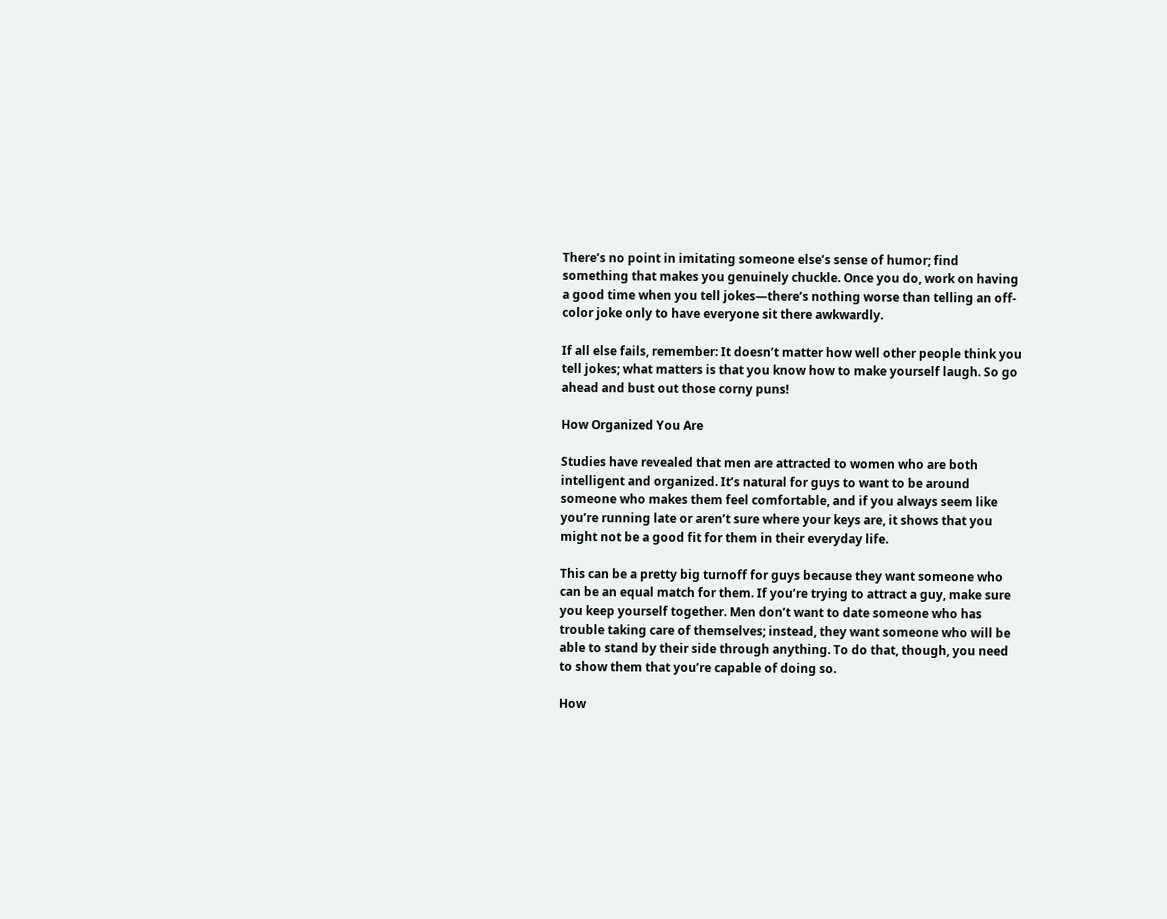There’s no point in imitating someone else’s sense of humor; find something that makes you genuinely chuckle. Once you do, work on having a good time when you tell jokes—there’s nothing worse than telling an off-color joke only to have everyone sit there awkwardly.

If all else fails, remember: It doesn’t matter how well other people think you tell jokes; what matters is that you know how to make yourself laugh. So go ahead and bust out those corny puns!

How Organized You Are

Studies have revealed that men are attracted to women who are both intelligent and organized. It’s natural for guys to want to be around someone who makes them feel comfortable, and if you always seem like you’re running late or aren’t sure where your keys are, it shows that you might not be a good fit for them in their everyday life.

This can be a pretty big turnoff for guys because they want someone who can be an equal match for them. If you’re trying to attract a guy, make sure you keep yourself together. Men don’t want to date someone who has trouble taking care of themselves; instead, they want someone who will be able to stand by their side through anything. To do that, though, you need to show them that you’re capable of doing so.

How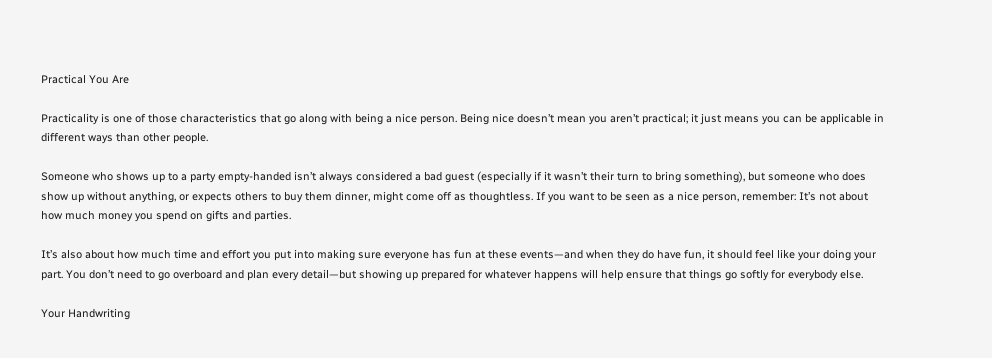Practical You Are

Practicality is one of those characteristics that go along with being a nice person. Being nice doesn’t mean you aren’t practical; it just means you can be applicable in different ways than other people.

Someone who shows up to a party empty-handed isn’t always considered a bad guest (especially if it wasn’t their turn to bring something), but someone who does show up without anything, or expects others to buy them dinner, might come off as thoughtless. If you want to be seen as a nice person, remember: It’s not about how much money you spend on gifts and parties.

It’s also about how much time and effort you put into making sure everyone has fun at these events—and when they do have fun, it should feel like your doing your part. You don’t need to go overboard and plan every detail—but showing up prepared for whatever happens will help ensure that things go softly for everybody else.

Your Handwriting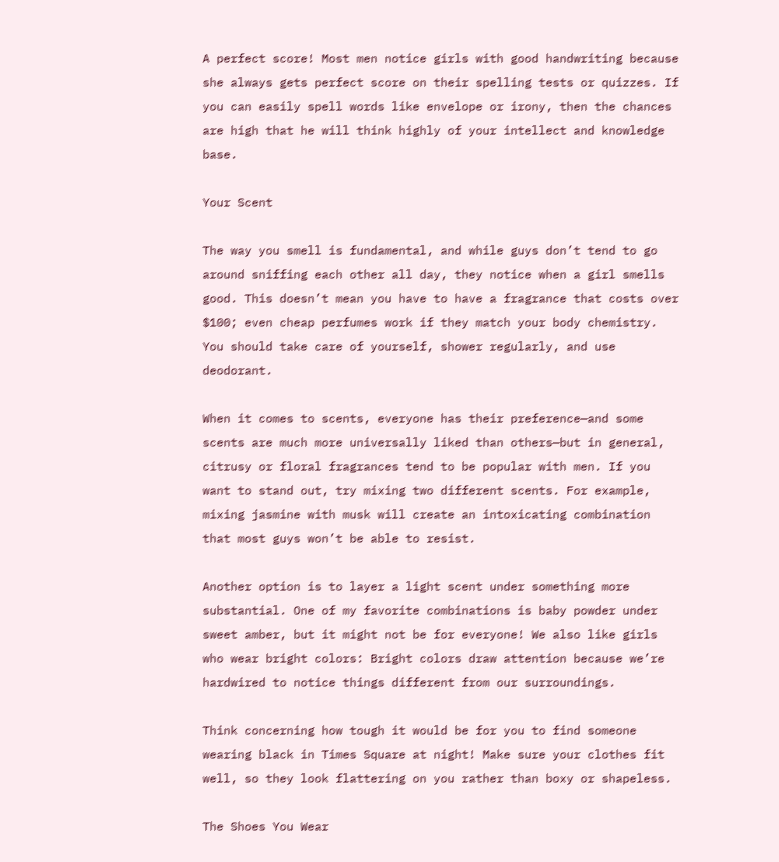A perfect score! Most men notice girls with good handwriting because she always gets perfect score on their spelling tests or quizzes. If you can easily spell words like envelope or irony, then the chances are high that he will think highly of your intellect and knowledge base.

Your Scent

The way you smell is fundamental, and while guys don’t tend to go around sniffing each other all day, they notice when a girl smells good. This doesn’t mean you have to have a fragrance that costs over $100; even cheap perfumes work if they match your body chemistry. You should take care of yourself, shower regularly, and use deodorant.

When it comes to scents, everyone has their preference—and some scents are much more universally liked than others—but in general, citrusy or floral fragrances tend to be popular with men. If you want to stand out, try mixing two different scents. For example, mixing jasmine with musk will create an intoxicating combination that most guys won’t be able to resist.

Another option is to layer a light scent under something more substantial. One of my favorite combinations is baby powder under sweet amber, but it might not be for everyone! We also like girls who wear bright colors: Bright colors draw attention because we’re hardwired to notice things different from our surroundings.

Think concerning how tough it would be for you to find someone wearing black in Times Square at night! Make sure your clothes fit well, so they look flattering on you rather than boxy or shapeless.

The Shoes You Wear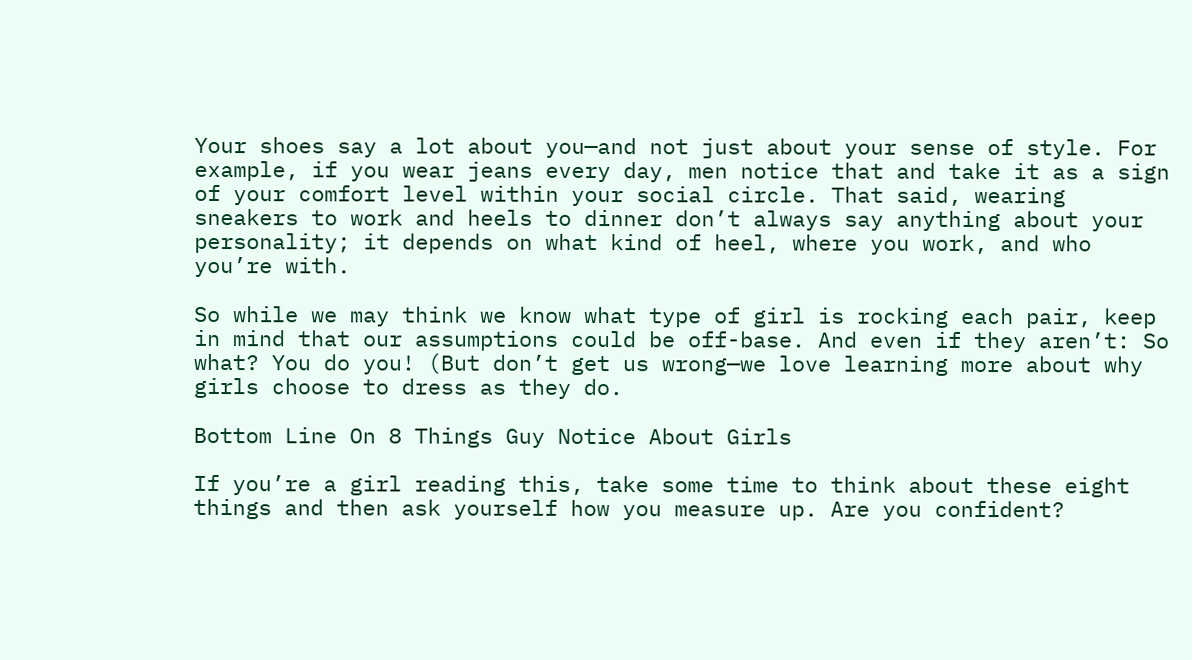Your shoes say a lot about you—and not just about your sense of style. For example, if you wear jeans every day, men notice that and take it as a sign of your comfort level within your social circle. That said, wearing sneakers to work and heels to dinner don’t always say anything about your personality; it depends on what kind of heel, where you work, and who you’re with.

So while we may think we know what type of girl is rocking each pair, keep in mind that our assumptions could be off-base. And even if they aren’t: So what? You do you! (But don’t get us wrong—we love learning more about why girls choose to dress as they do.

Bottom Line On 8 Things Guy Notice About Girls

If you’re a girl reading this, take some time to think about these eight things and then ask yourself how you measure up. Are you confident?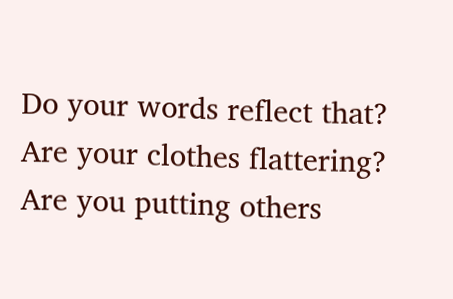Do your words reflect that? Are your clothes flattering? Are you putting others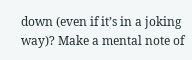down (even if it’s in a joking way)? Make a mental note of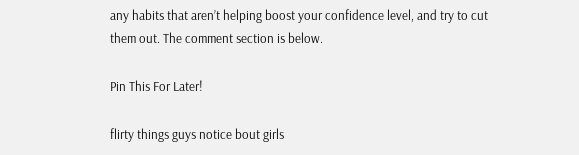any habits that aren’t helping boost your confidence level, and try to cut them out. The comment section is below.

Pin This For Later!

flirty things guys notice bout girls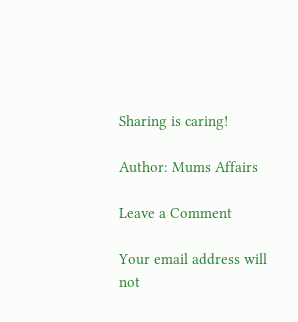Sharing is caring!

Author: Mums Affairs

Leave a Comment

Your email address will not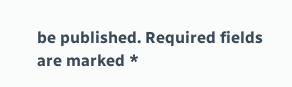be published. Required fields are marked *